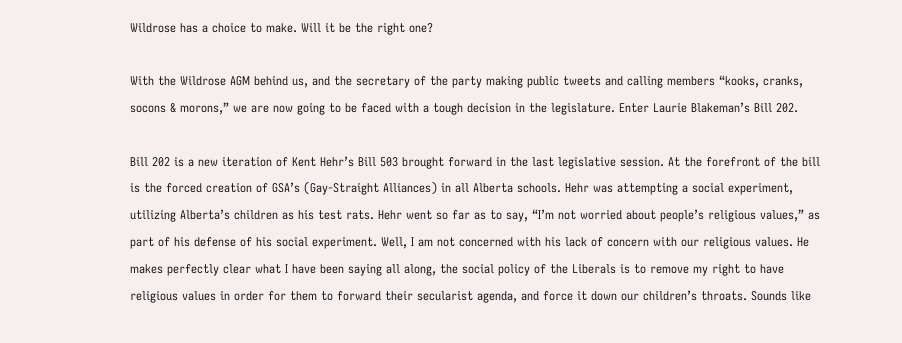Wildrose has a choice to make. Will it be the right one?

With the Wildrose AGM behind us, and the secretary of the party making public tweets and calling members “kooks, cranks, socons & morons,” we are now going to be faced with a tough decision in the legislature. Enter Laurie Blakeman’s Bill 202.

Bill 202 is a new iteration of Kent Hehr’s Bill 503 brought forward in the last legislative session. At the forefront of the bill is the forced creation of GSA’s (Gay-Straight Alliances) in all Alberta schools. Hehr was attempting a social experiment, utilizing Alberta’s children as his test rats. Hehr went so far as to say, “I’m not worried about people’s religious values,” as part of his defense of his social experiment. Well, I am not concerned with his lack of concern with our religious values. He makes perfectly clear what I have been saying all along, the social policy of the Liberals is to remove my right to have religious values in order for them to forward their secularist agenda, and force it down our children’s throats. Sounds like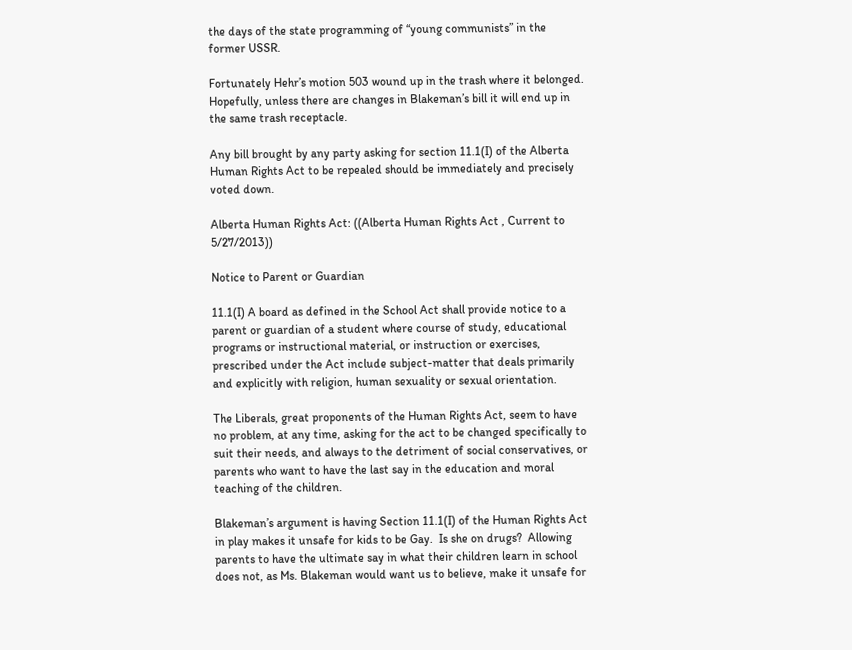the days of the state programming of “young communists” in the former USSR.

Fortunately Hehr’s motion 503 wound up in the trash where it belonged. Hopefully, unless there are changes in Blakeman’s bill it will end up in the same trash receptacle.

Any bill brought by any party asking for section 11.1(I) of the Alberta Human Rights Act to be repealed should be immediately and precisely voted down.

Alberta Human Rights Act: ((Alberta Human Rights Act , Current to 5/27/2013))

Notice to Parent or Guardian

11.1(I) A board as defined in the School Act shall provide notice to a parent or guardian of a student where course of study, educational programs or instructional material, or instruction or exercises, prescribed under the Act include subject-matter that deals primarily and explicitly with religion, human sexuality or sexual orientation.

The Liberals, great proponents of the Human Rights Act, seem to have no problem, at any time, asking for the act to be changed specifically to suit their needs, and always to the detriment of social conservatives, or parents who want to have the last say in the education and moral teaching of the children.

Blakeman’s argument is having Section 11.1(I) of the Human Rights Act in play makes it unsafe for kids to be Gay.  Is she on drugs?  Allowing parents to have the ultimate say in what their children learn in school does not, as Ms. Blakeman would want us to believe, make it unsafe for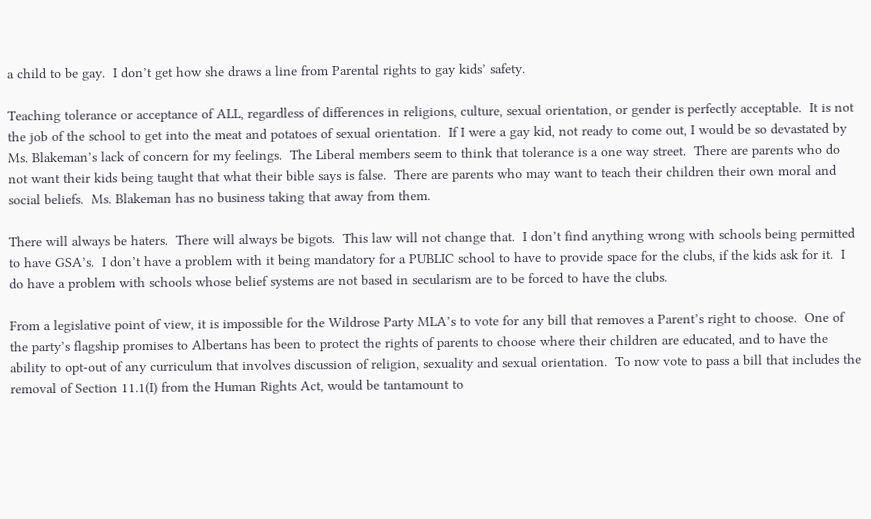a child to be gay.  I don’t get how she draws a line from Parental rights to gay kids’ safety.

Teaching tolerance or acceptance of ALL, regardless of differences in religions, culture, sexual orientation, or gender is perfectly acceptable.  It is not the job of the school to get into the meat and potatoes of sexual orientation.  If I were a gay kid, not ready to come out, I would be so devastated by Ms. Blakeman’s lack of concern for my feelings.  The Liberal members seem to think that tolerance is a one way street.  There are parents who do not want their kids being taught that what their bible says is false.  There are parents who may want to teach their children their own moral and social beliefs.  Ms. Blakeman has no business taking that away from them.

There will always be haters.  There will always be bigots.  This law will not change that.  I don’t find anything wrong with schools being permitted to have GSA’s.  I don’t have a problem with it being mandatory for a PUBLIC school to have to provide space for the clubs, if the kids ask for it.  I do have a problem with schools whose belief systems are not based in secularism are to be forced to have the clubs.

From a legislative point of view, it is impossible for the Wildrose Party MLA’s to vote for any bill that removes a Parent’s right to choose.  One of the party’s flagship promises to Albertans has been to protect the rights of parents to choose where their children are educated, and to have the ability to opt-out of any curriculum that involves discussion of religion, sexuality and sexual orientation.  To now vote to pass a bill that includes the removal of Section 11.1(I) from the Human Rights Act, would be tantamount to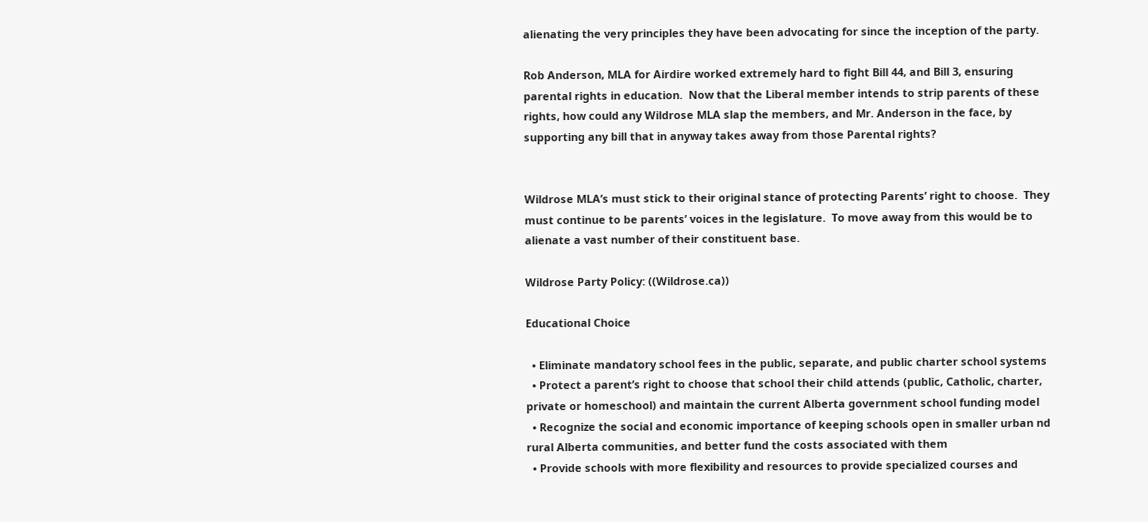alienating the very principles they have been advocating for since the inception of the party.

Rob Anderson, MLA for Airdire worked extremely hard to fight Bill 44, and Bill 3, ensuring parental rights in education.  Now that the Liberal member intends to strip parents of these rights, how could any Wildrose MLA slap the members, and Mr. Anderson in the face, by supporting any bill that in anyway takes away from those Parental rights?


Wildrose MLA’s must stick to their original stance of protecting Parents’ right to choose.  They must continue to be parents’ voices in the legislature.  To move away from this would be to alienate a vast number of their constituent base.

Wildrose Party Policy: ((Wildrose.ca))

Educational Choice

  • Eliminate mandatory school fees in the public, separate, and public charter school systems
  • Protect a parent’s right to choose that school their child attends (public, Catholic, charter, private or homeschool) and maintain the current Alberta government school funding model
  • Recognize the social and economic importance of keeping schools open in smaller urban nd rural Alberta communities, and better fund the costs associated with them
  • Provide schools with more flexibility and resources to provide specialized courses and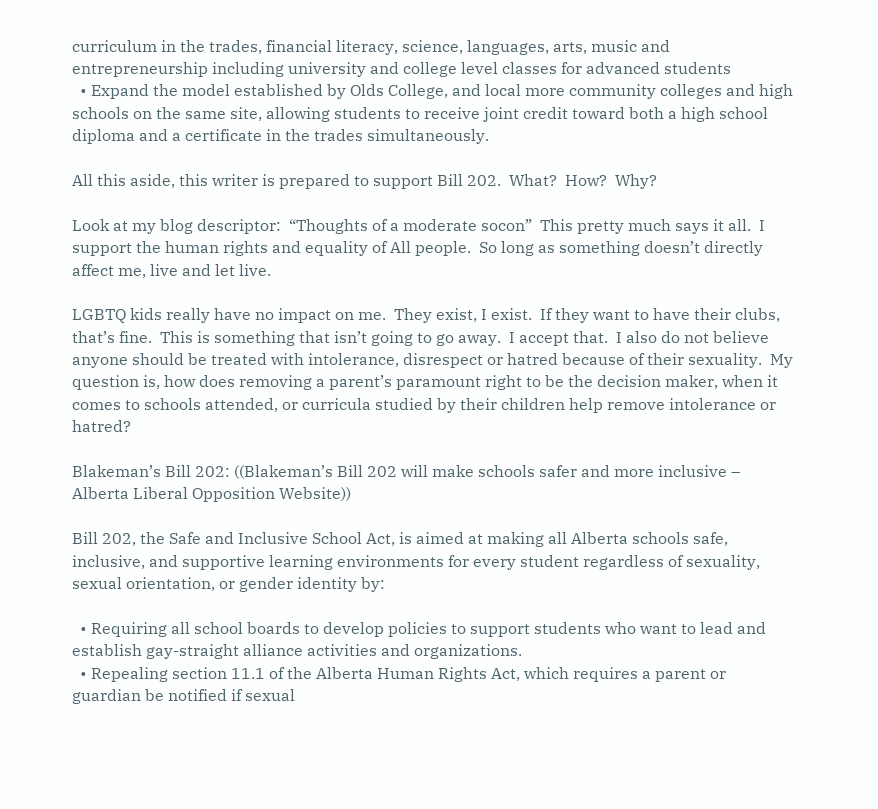curriculum in the trades, financial literacy, science, languages, arts, music and entrepreneurship including university and college level classes for advanced students
  • Expand the model established by Olds College, and local more community colleges and high schools on the same site, allowing students to receive joint credit toward both a high school diploma and a certificate in the trades simultaneously.

All this aside, this writer is prepared to support Bill 202.  What?  How?  Why?

Look at my blog descriptor:  “Thoughts of a moderate socon”  This pretty much says it all.  I support the human rights and equality of All people.  So long as something doesn’t directly affect me, live and let live.

LGBTQ kids really have no impact on me.  They exist, I exist.  If they want to have their clubs, that’s fine.  This is something that isn’t going to go away.  I accept that.  I also do not believe anyone should be treated with intolerance, disrespect or hatred because of their sexuality.  My question is, how does removing a parent’s paramount right to be the decision maker, when it comes to schools attended, or curricula studied by their children help remove intolerance or hatred?

Blakeman’s Bill 202: ((Blakeman’s Bill 202 will make schools safer and more inclusive – Alberta Liberal Opposition Website))

Bill 202, the Safe and Inclusive School Act, is aimed at making all Alberta schools safe, inclusive, and supportive learning environments for every student regardless of sexuality, sexual orientation, or gender identity by:

  • Requiring all school boards to develop policies to support students who want to lead and establish gay-straight alliance activities and organizations.
  • Repealing section 11.1 of the Alberta Human Rights Act, which requires a parent or guardian be notified if sexual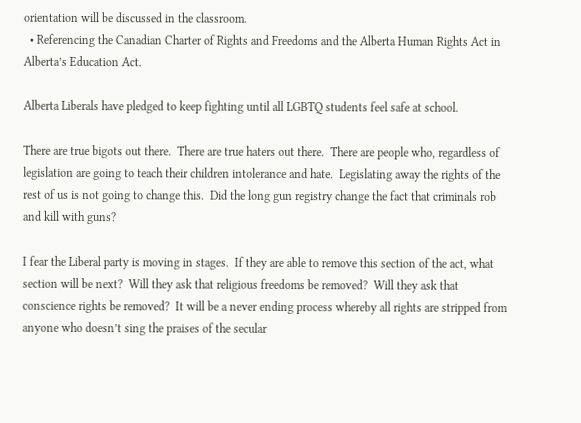orientation will be discussed in the classroom.
  • Referencing the Canadian Charter of Rights and Freedoms and the Alberta Human Rights Act in Alberta’s Education Act.

Alberta Liberals have pledged to keep fighting until all LGBTQ students feel safe at school.

There are true bigots out there.  There are true haters out there.  There are people who, regardless of legislation are going to teach their children intolerance and hate.  Legislating away the rights of the rest of us is not going to change this.  Did the long gun registry change the fact that criminals rob and kill with guns?

I fear the Liberal party is moving in stages.  If they are able to remove this section of the act, what section will be next?  Will they ask that religious freedoms be removed?  Will they ask that conscience rights be removed?  It will be a never ending process whereby all rights are stripped from anyone who doesn’t sing the praises of the secular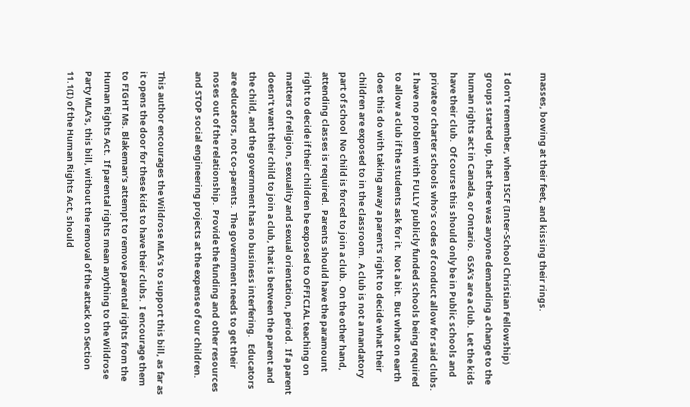masses, bowing at their feet, and kissing their rings.

I don’t remember, when ISCF (Inter-School Christian Fellowship) groups started up, that there was anyone demanding a change to the human rights act in Canada, or Ontario.  GSA’s are a club.  Let the kids have their club.  Of course this should only be in Public schools and private or charter schools who’s codes of conduct allow for said clubs.  I have no problem with FULLY publicly funded schools being required to allow a club if the students ask for it.  Not a bit.  But what on earth does this do with taking away a parent’s right to decide what their children are exposed to in the classroom.  A club is not a mandatory part of school  No child is forced to join a club.  On the other hand, attending classes is required.  Parents should have the paramount right to decide if their children be exposed to OFFICIAL teaching on matters of religion, sexuality and sexual orientation, period.  If a parent doesn’t want their child to join a club, that is between the parent and the child, and the government has no business interfering.   Educators are educators, not co-parents.  The government needs to get their noses out of the relationship.  Provide the funding and other resources and STOP social engineering projects at the expense of our children.

This author encourages the Wildrose MLA’s to support this bill, as far as it opens the door for these kids to have their clubs.  I encourage them to FIGHT Ms. Blakeman’s attempt to remove parental rights from the Human Rights Act.  If parental rights mean anything to the Wildrose Party MLA’s, this bill, without the removal of the attack on Section 11.1(I) of the Human Rights Act, should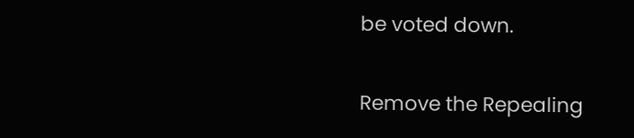be voted down.

Remove the Repealing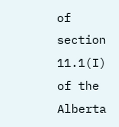of section 11.1(I) of the Alberta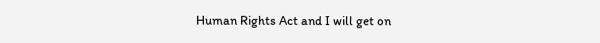Human Rights Act and I will get on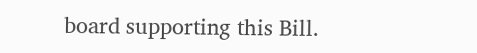board supporting this Bill.